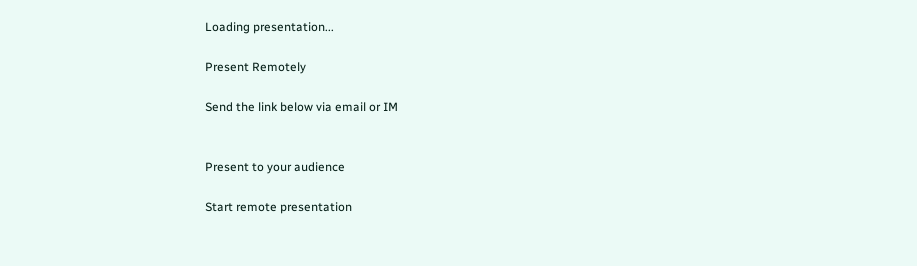Loading presentation...

Present Remotely

Send the link below via email or IM


Present to your audience

Start remote presentation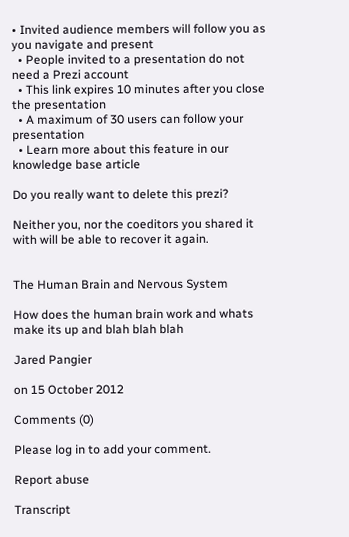• Invited audience members will follow you as you navigate and present
  • People invited to a presentation do not need a Prezi account
  • This link expires 10 minutes after you close the presentation
  • A maximum of 30 users can follow your presentation
  • Learn more about this feature in our knowledge base article

Do you really want to delete this prezi?

Neither you, nor the coeditors you shared it with will be able to recover it again.


The Human Brain and Nervous System

How does the human brain work and whats make its up and blah blah blah

Jared Pangier

on 15 October 2012

Comments (0)

Please log in to add your comment.

Report abuse

Transcript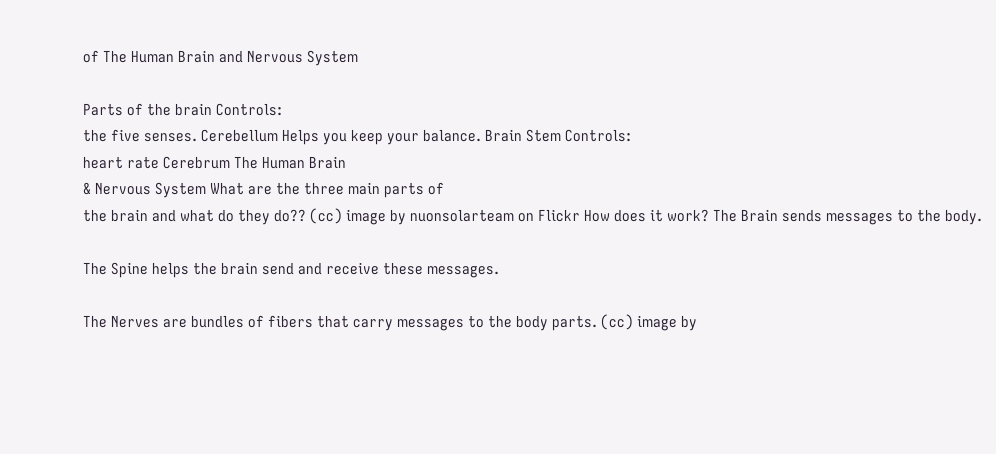of The Human Brain and Nervous System

Parts of the brain Controls:
the five senses. Cerebellum Helps you keep your balance. Brain Stem Controls:
heart rate Cerebrum The Human Brain
& Nervous System What are the three main parts of
the brain and what do they do?? (cc) image by nuonsolarteam on Flickr How does it work? The Brain sends messages to the body.

The Spine helps the brain send and receive these messages.

The Nerves are bundles of fibers that carry messages to the body parts. (cc) image by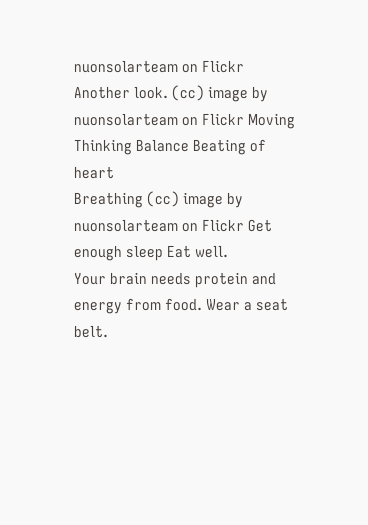nuonsolarteam on Flickr Another look. (cc) image by nuonsolarteam on Flickr Moving Thinking Balance Beating of heart
Breathing (cc) image by nuonsolarteam on Flickr Get enough sleep Eat well.
Your brain needs protein and energy from food. Wear a seat belt.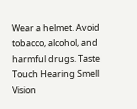Wear a helmet. Avoid tobacco, alcohol, and harmful drugs. Taste Touch Hearing Smell Vision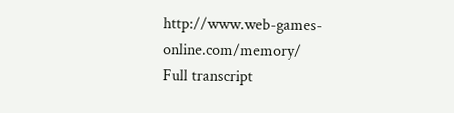http://www.web-games-online.com/memory/
Full transcript